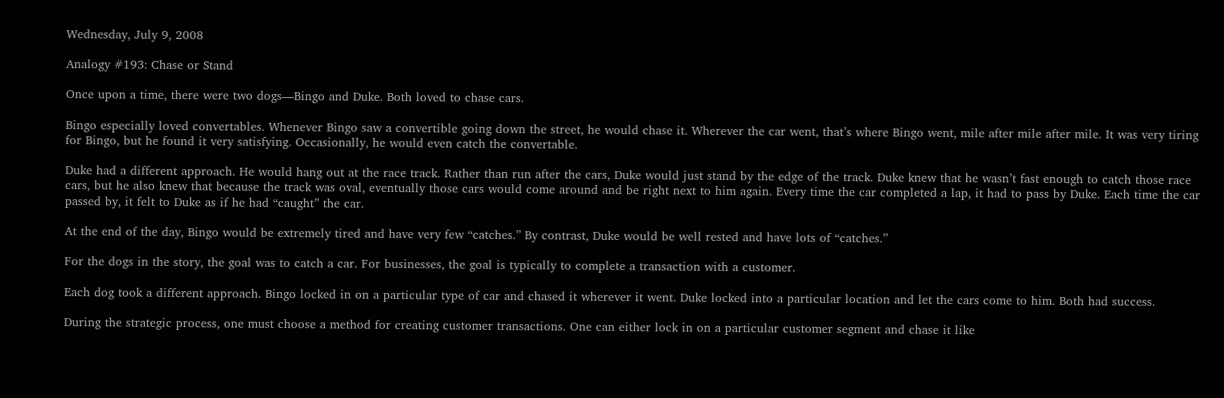Wednesday, July 9, 2008

Analogy #193: Chase or Stand

Once upon a time, there were two dogs—Bingo and Duke. Both loved to chase cars.

Bingo especially loved convertables. Whenever Bingo saw a convertible going down the street, he would chase it. Wherever the car went, that’s where Bingo went, mile after mile after mile. It was very tiring for Bingo, but he found it very satisfying. Occasionally, he would even catch the convertable.

Duke had a different approach. He would hang out at the race track. Rather than run after the cars, Duke would just stand by the edge of the track. Duke knew that he wasn’t fast enough to catch those race cars, but he also knew that because the track was oval, eventually those cars would come around and be right next to him again. Every time the car completed a lap, it had to pass by Duke. Each time the car passed by, it felt to Duke as if he had “caught” the car.

At the end of the day, Bingo would be extremely tired and have very few “catches.” By contrast, Duke would be well rested and have lots of “catches.”

For the dogs in the story, the goal was to catch a car. For businesses, the goal is typically to complete a transaction with a customer.

Each dog took a different approach. Bingo locked in on a particular type of car and chased it wherever it went. Duke locked into a particular location and let the cars come to him. Both had success.

During the strategic process, one must choose a method for creating customer transactions. One can either lock in on a particular customer segment and chase it like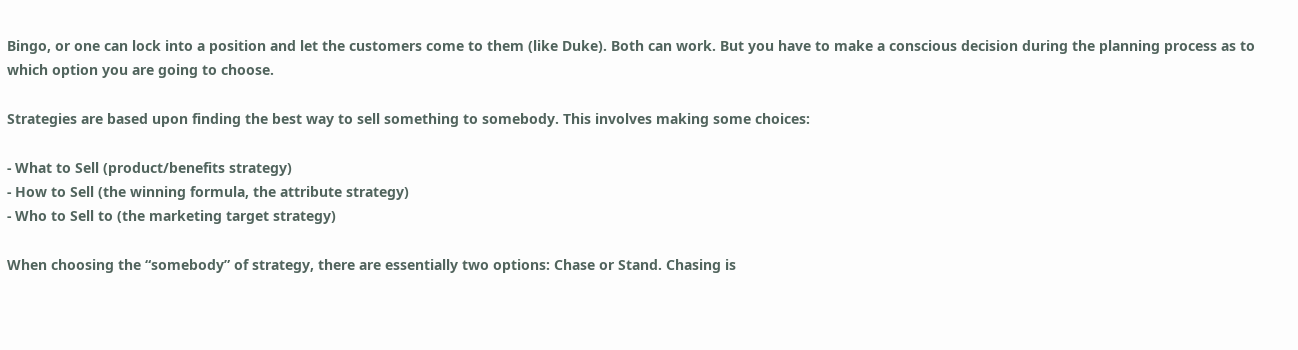Bingo, or one can lock into a position and let the customers come to them (like Duke). Both can work. But you have to make a conscious decision during the planning process as to which option you are going to choose.

Strategies are based upon finding the best way to sell something to somebody. This involves making some choices:

- What to Sell (product/benefits strategy)
- How to Sell (the winning formula, the attribute strategy)
- Who to Sell to (the marketing target strategy)

When choosing the “somebody” of strategy, there are essentially two options: Chase or Stand. Chasing is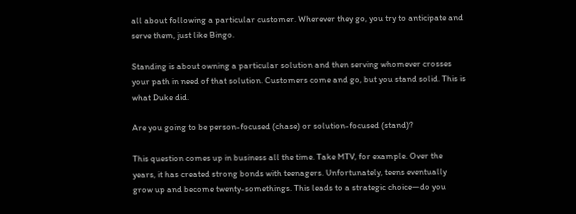all about following a particular customer. Wherever they go, you try to anticipate and serve them, just like Bingo.

Standing is about owning a particular solution and then serving whomever crosses your path in need of that solution. Customers come and go, but you stand solid. This is what Duke did.

Are you going to be person-focused (chase) or solution-focused (stand)?

This question comes up in business all the time. Take MTV, for example. Over the years, it has created strong bonds with teenagers. Unfortunately, teens eventually grow up and become twenty-somethings. This leads to a strategic choice—do you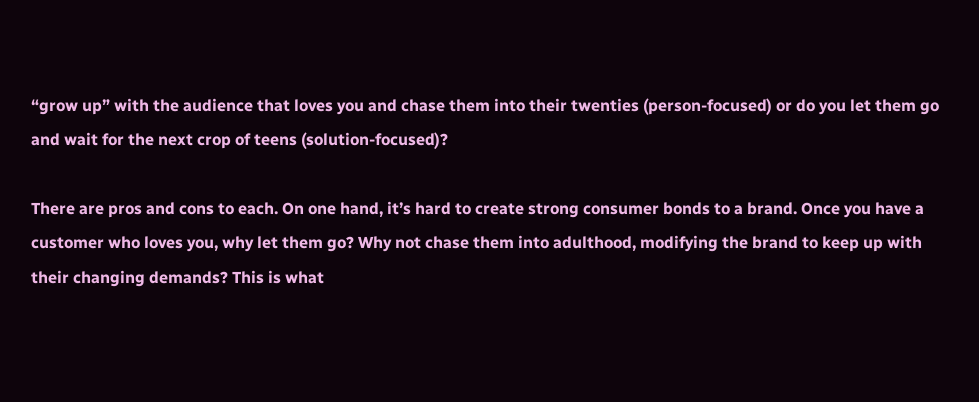“grow up” with the audience that loves you and chase them into their twenties (person-focused) or do you let them go and wait for the next crop of teens (solution-focused)?

There are pros and cons to each. On one hand, it’s hard to create strong consumer bonds to a brand. Once you have a customer who loves you, why let them go? Why not chase them into adulthood, modifying the brand to keep up with their changing demands? This is what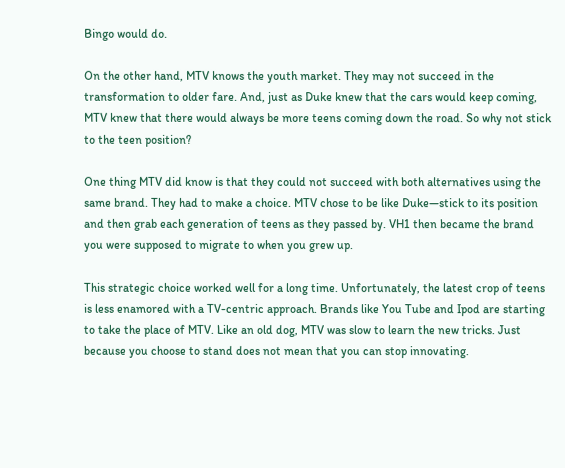Bingo would do.

On the other hand, MTV knows the youth market. They may not succeed in the transformation to older fare. And, just as Duke knew that the cars would keep coming, MTV knew that there would always be more teens coming down the road. So why not stick to the teen position?

One thing MTV did know is that they could not succeed with both alternatives using the same brand. They had to make a choice. MTV chose to be like Duke—stick to its position and then grab each generation of teens as they passed by. VH1 then became the brand you were supposed to migrate to when you grew up.

This strategic choice worked well for a long time. Unfortunately, the latest crop of teens is less enamored with a TV-centric approach. Brands like You Tube and Ipod are starting to take the place of MTV. Like an old dog, MTV was slow to learn the new tricks. Just because you choose to stand does not mean that you can stop innovating.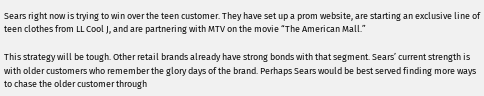Sears right now is trying to win over the teen customer. They have set up a prom website, are starting an exclusive line of teen clothes from LL Cool J, and are partnering with MTV on the movie “The American Mall.”

This strategy will be tough. Other retail brands already have strong bonds with that segment. Sears’ current strength is with older customers who remember the glory days of the brand. Perhaps Sears would be best served finding more ways to chase the older customer through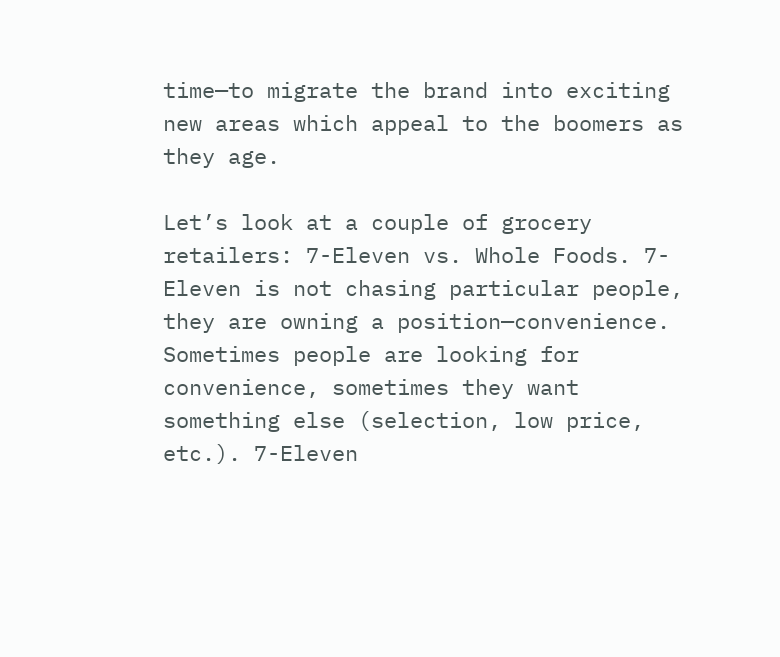time—to migrate the brand into exciting new areas which appeal to the boomers as they age.

Let’s look at a couple of grocery retailers: 7-Eleven vs. Whole Foods. 7-Eleven is not chasing particular people, they are owning a position—convenience. Sometimes people are looking for convenience, sometimes they want something else (selection, low price, etc.). 7-Eleven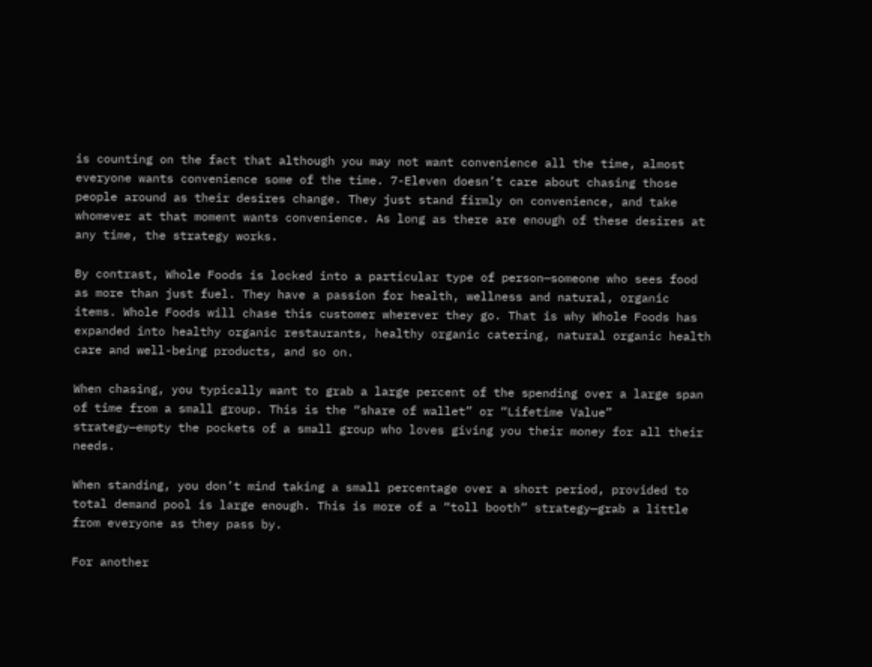is counting on the fact that although you may not want convenience all the time, almost everyone wants convenience some of the time. 7-Eleven doesn’t care about chasing those people around as their desires change. They just stand firmly on convenience, and take whomever at that moment wants convenience. As long as there are enough of these desires at any time, the strategy works.

By contrast, Whole Foods is locked into a particular type of person—someone who sees food as more than just fuel. They have a passion for health, wellness and natural, organic items. Whole Foods will chase this customer wherever they go. That is why Whole Foods has expanded into healthy organic restaurants, healthy organic catering, natural organic health care and well-being products, and so on.

When chasing, you typically want to grab a large percent of the spending over a large span of time from a small group. This is the “share of wallet” or “Lifetime Value” strategy—empty the pockets of a small group who loves giving you their money for all their needs.

When standing, you don’t mind taking a small percentage over a short period, provided to total demand pool is large enough. This is more of a “toll booth” strategy—grab a little from everyone as they pass by.

For another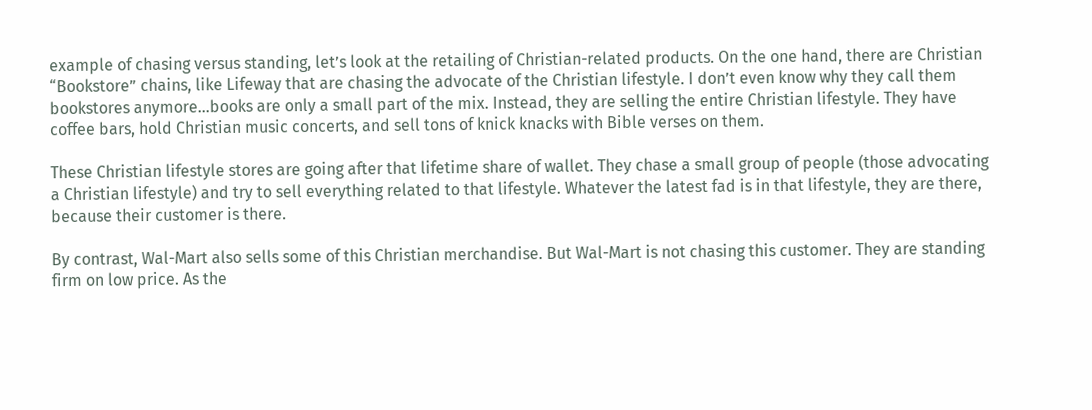example of chasing versus standing, let’s look at the retailing of Christian-related products. On the one hand, there are Christian “Bookstore” chains, like Lifeway that are chasing the advocate of the Christian lifestyle. I don’t even know why they call them bookstores anymore…books are only a small part of the mix. Instead, they are selling the entire Christian lifestyle. They have coffee bars, hold Christian music concerts, and sell tons of knick knacks with Bible verses on them.

These Christian lifestyle stores are going after that lifetime share of wallet. They chase a small group of people (those advocating a Christian lifestyle) and try to sell everything related to that lifestyle. Whatever the latest fad is in that lifestyle, they are there, because their customer is there.

By contrast, Wal-Mart also sells some of this Christian merchandise. But Wal-Mart is not chasing this customer. They are standing firm on low price. As the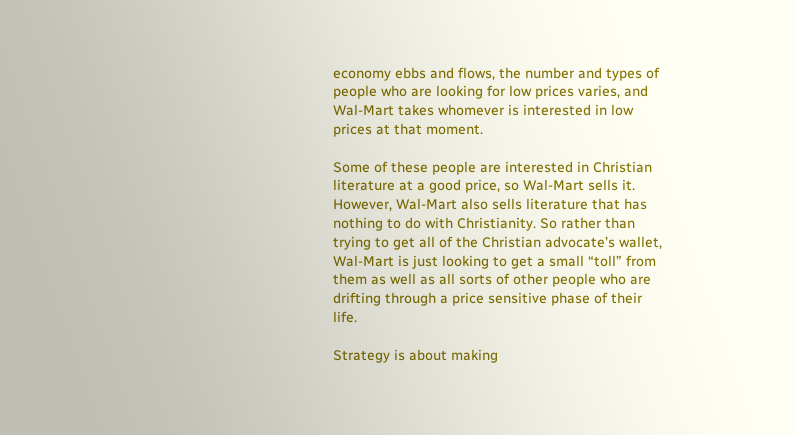economy ebbs and flows, the number and types of people who are looking for low prices varies, and Wal-Mart takes whomever is interested in low prices at that moment.

Some of these people are interested in Christian literature at a good price, so Wal-Mart sells it. However, Wal-Mart also sells literature that has nothing to do with Christianity. So rather than trying to get all of the Christian advocate’s wallet, Wal-Mart is just looking to get a small “toll” from them as well as all sorts of other people who are drifting through a price sensitive phase of their life.

Strategy is about making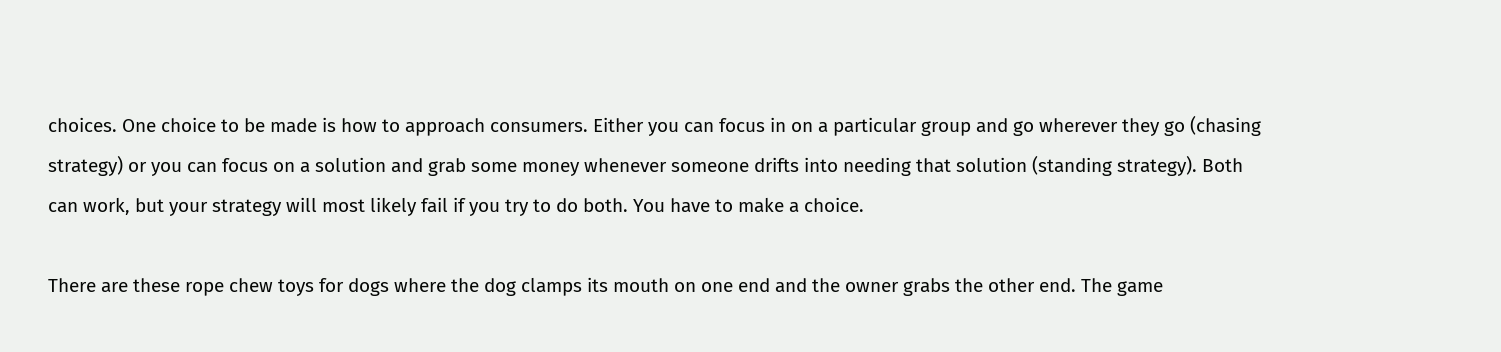choices. One choice to be made is how to approach consumers. Either you can focus in on a particular group and go wherever they go (chasing strategy) or you can focus on a solution and grab some money whenever someone drifts into needing that solution (standing strategy). Both can work, but your strategy will most likely fail if you try to do both. You have to make a choice.

There are these rope chew toys for dogs where the dog clamps its mouth on one end and the owner grabs the other end. The game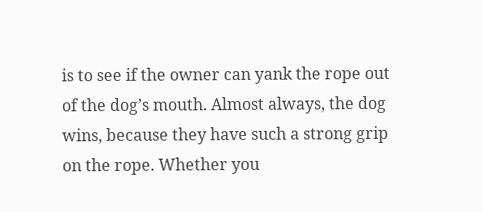is to see if the owner can yank the rope out of the dog’s mouth. Almost always, the dog wins, because they have such a strong grip on the rope. Whether you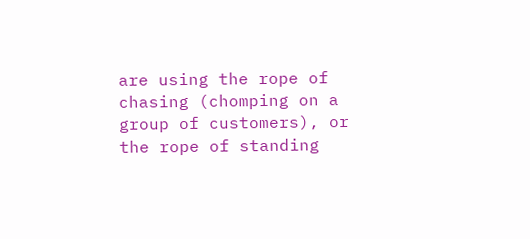are using the rope of chasing (chomping on a group of customers), or the rope of standing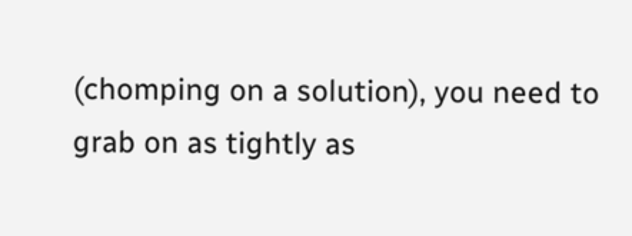(chomping on a solution), you need to grab on as tightly as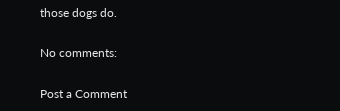those dogs do.

No comments:

Post a Comment